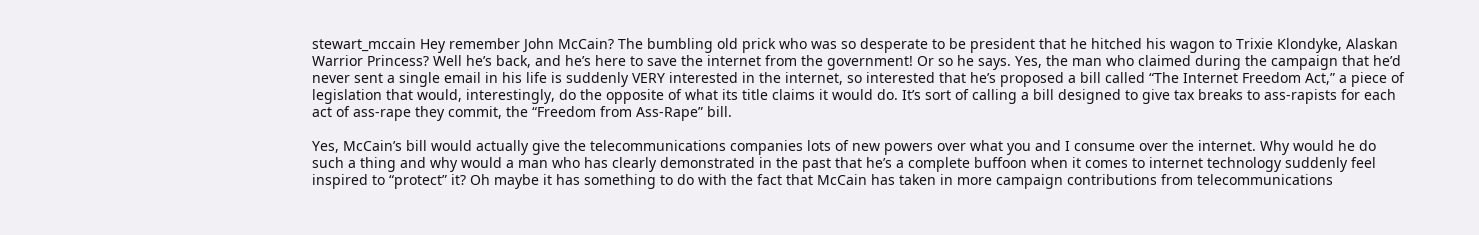stewart_mccain Hey remember John McCain? The bumbling old prick who was so desperate to be president that he hitched his wagon to Trixie Klondyke, Alaskan Warrior Princess? Well he’s back, and he’s here to save the internet from the government! Or so he says. Yes, the man who claimed during the campaign that he’d never sent a single email in his life is suddenly VERY interested in the internet, so interested that he’s proposed a bill called “The Internet Freedom Act,” a piece of legislation that would, interestingly, do the opposite of what its title claims it would do. It’s sort of calling a bill designed to give tax breaks to ass-rapists for each act of ass-rape they commit, the “Freedom from Ass-Rape” bill.

Yes, McCain’s bill would actually give the telecommunications companies lots of new powers over what you and I consume over the internet. Why would he do such a thing and why would a man who has clearly demonstrated in the past that he’s a complete buffoon when it comes to internet technology suddenly feel inspired to “protect” it? Oh maybe it has something to do with the fact that McCain has taken in more campaign contributions from telecommunications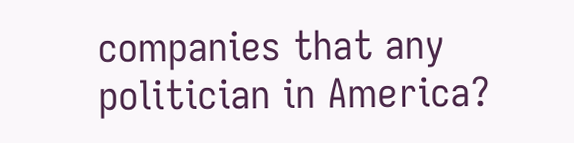companies that any politician in America?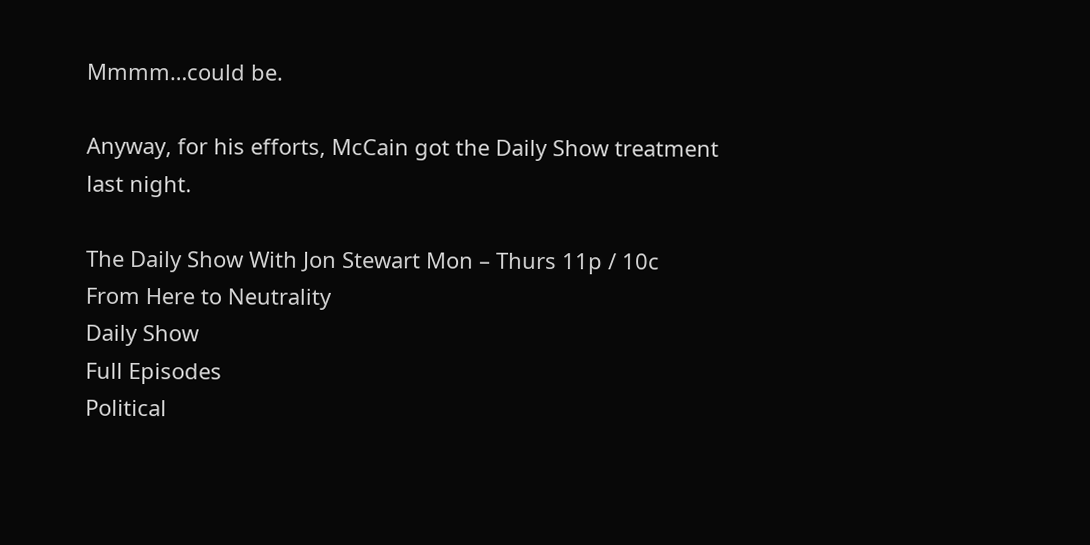Mmmm…could be.

Anyway, for his efforts, McCain got the Daily Show treatment last night.

The Daily Show With Jon Stewart Mon – Thurs 11p / 10c
From Here to Neutrality
Daily Show
Full Episodes
Political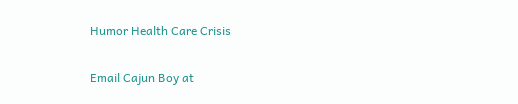Humor Health Care Crisis

Email Cajun Boy at